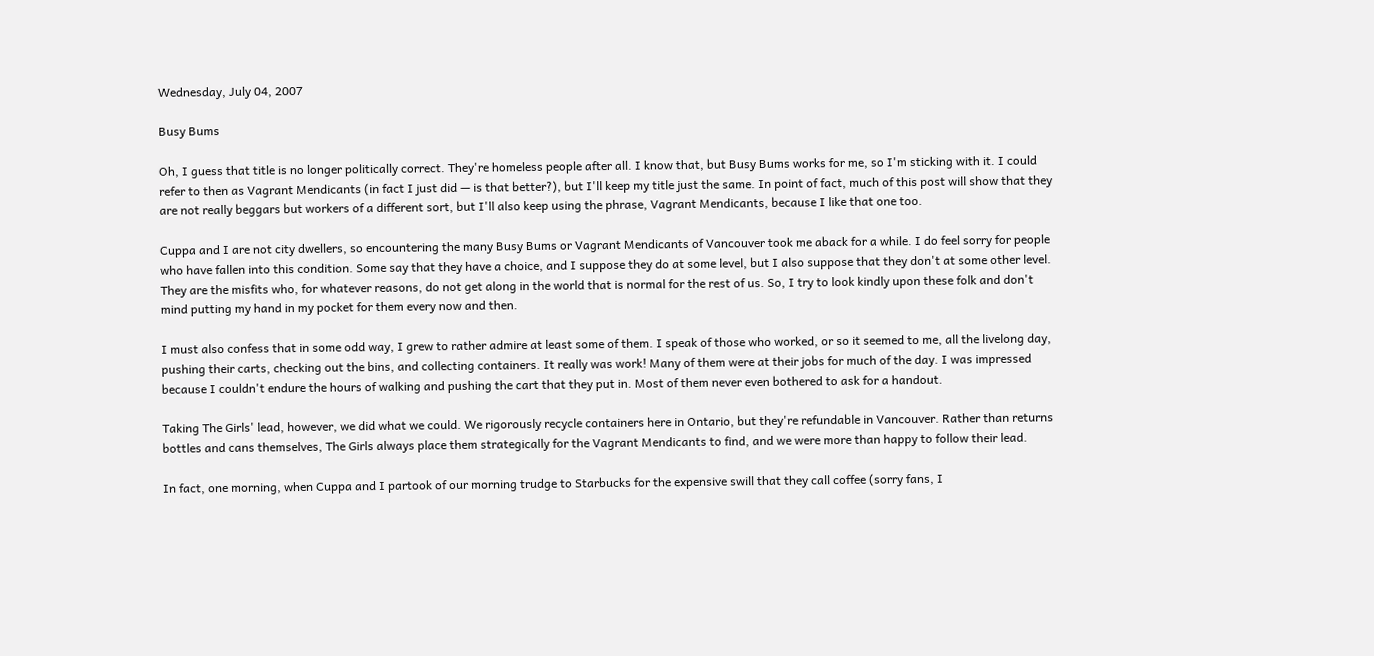Wednesday, July 04, 2007

Busy Bums

Oh, I guess that title is no longer politically correct. They're homeless people after all. I know that, but Busy Bums works for me, so I'm sticking with it. I could refer to then as Vagrant Mendicants (in fact I just did — is that better?), but I'll keep my title just the same. In point of fact, much of this post will show that they are not really beggars but workers of a different sort, but I'll also keep using the phrase, Vagrant Mendicants, because I like that one too.

Cuppa and I are not city dwellers, so encountering the many Busy Bums or Vagrant Mendicants of Vancouver took me aback for a while. I do feel sorry for people who have fallen into this condition. Some say that they have a choice, and I suppose they do at some level, but I also suppose that they don't at some other level. They are the misfits who, for whatever reasons, do not get along in the world that is normal for the rest of us. So, I try to look kindly upon these folk and don't mind putting my hand in my pocket for them every now and then.

I must also confess that in some odd way, I grew to rather admire at least some of them. I speak of those who worked, or so it seemed to me, all the livelong day, pushing their carts, checking out the bins, and collecting containers. It really was work! Many of them were at their jobs for much of the day. I was impressed because I couldn't endure the hours of walking and pushing the cart that they put in. Most of them never even bothered to ask for a handout.

Taking The Girls' lead, however, we did what we could. We rigorously recycle containers here in Ontario, but they're refundable in Vancouver. Rather than returns bottles and cans themselves, The Girls always place them strategically for the Vagrant Mendicants to find, and we were more than happy to follow their lead.

In fact, one morning, when Cuppa and I partook of our morning trudge to Starbucks for the expensive swill that they call coffee (sorry fans, I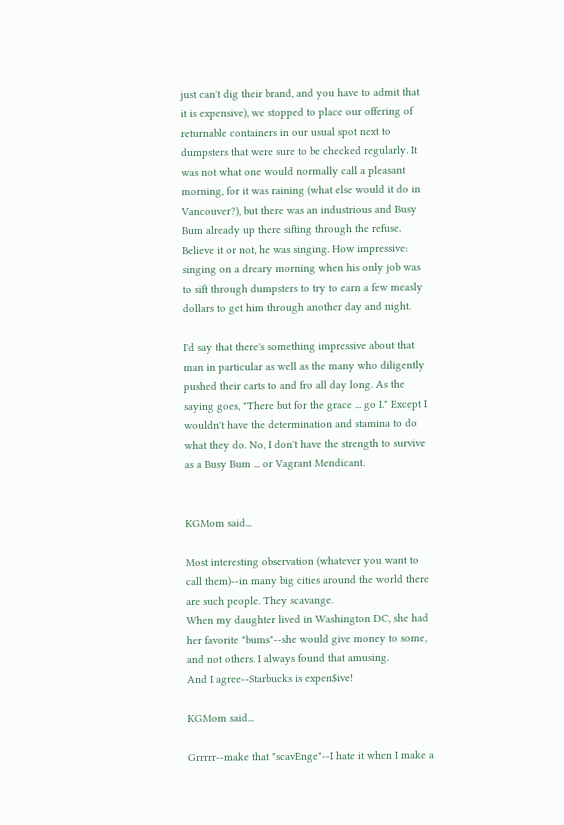just can't dig their brand, and you have to admit that it is expensive), we stopped to place our offering of returnable containers in our usual spot next to dumpsters that were sure to be checked regularly. It was not what one would normally call a pleasant morning, for it was raining (what else would it do in Vancouver?), but there was an industrious and Busy Bum already up there sifting through the refuse. Believe it or not, he was singing. How impressive: singing on a dreary morning when his only job was to sift through dumpsters to try to earn a few measly dollars to get him through another day and night.

I'd say that there's something impressive about that man in particular as well as the many who diligently pushed their carts to and fro all day long. As the saying goes, "There but for the grace ... go I." Except I wouldn't have the determination and stamina to do what they do. No, I don't have the strength to survive as a Busy Bum ... or Vagrant Mendicant.


KGMom said...

Most interesting observation (whatever you want to call them)--in many big cities around the world there are such people. They scavange.
When my daughter lived in Washington DC, she had her favorite "bums"--she would give money to some, and not others. I always found that amusing.
And I agree--Starbucks is expen$ive!

KGMom said...

Grrrrr--make that "scavEnge"--I hate it when I make a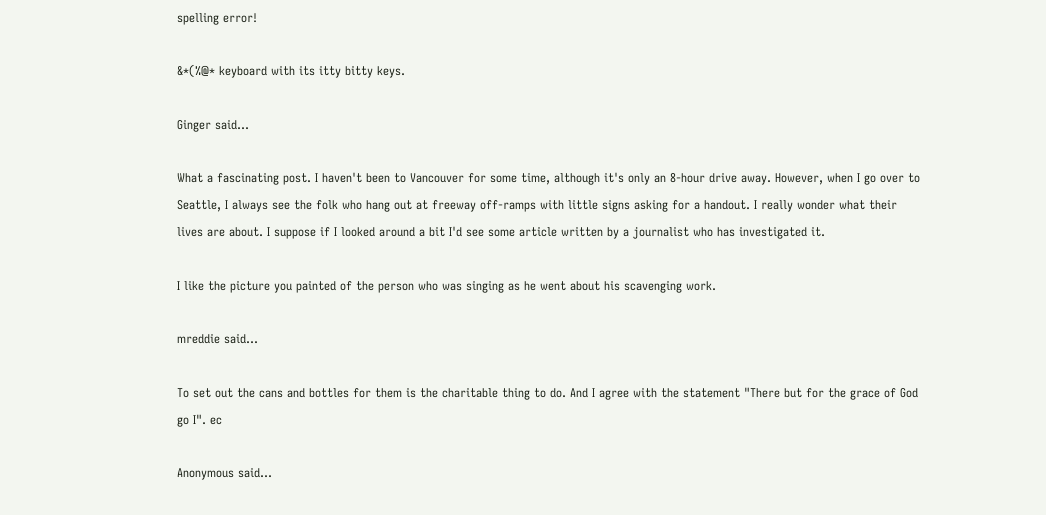spelling error!

&*(%@* keyboard with its itty bitty keys.

Ginger said...

What a fascinating post. I haven't been to Vancouver for some time, although it's only an 8-hour drive away. However, when I go over to Seattle, I always see the folk who hang out at freeway off-ramps with little signs asking for a handout. I really wonder what their lives are about. I suppose if I looked around a bit I'd see some article written by a journalist who has investigated it.

I like the picture you painted of the person who was singing as he went about his scavenging work.

mreddie said...

To set out the cans and bottles for them is the charitable thing to do. And I agree with the statement "There but for the grace of God go I". ec

Anonymous said...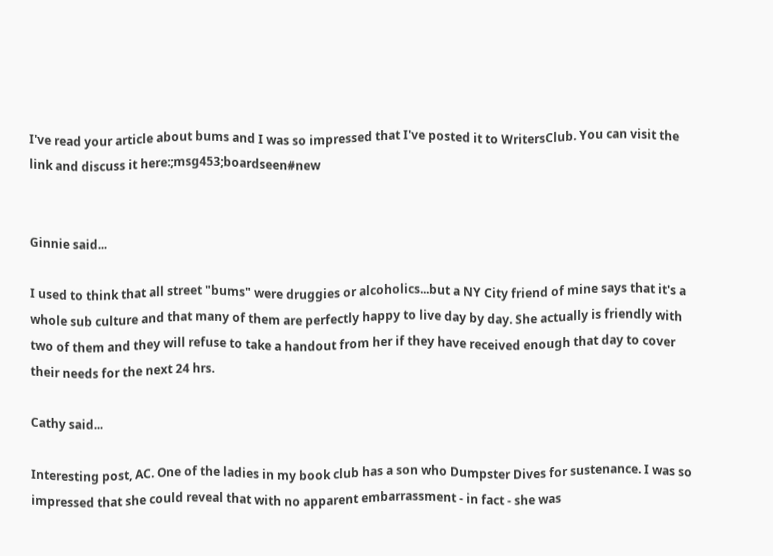I've read your article about bums and I was so impressed that I've posted it to WritersClub. You can visit the link and discuss it here:;msg453;boardseen#new


Ginnie said...

I used to think that all street "bums" were druggies or alcoholics...but a NY City friend of mine says that it's a whole sub culture and that many of them are perfectly happy to live day by day. She actually is friendly with two of them and they will refuse to take a handout from her if they have received enough that day to cover their needs for the next 24 hrs.

Cathy said...

Interesting post, AC. One of the ladies in my book club has a son who Dumpster Dives for sustenance. I was so impressed that she could reveal that with no apparent embarrassment - in fact - she was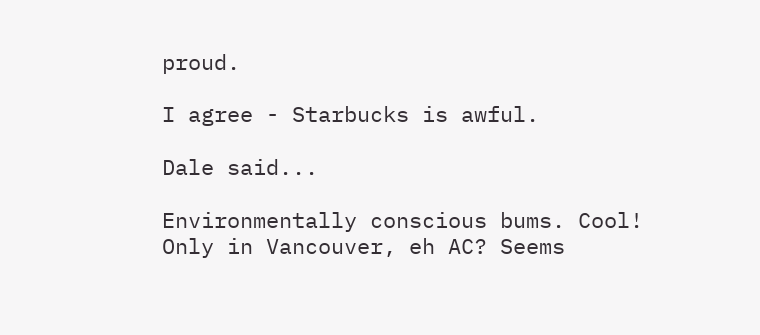proud.

I agree - Starbucks is awful.

Dale said...

Environmentally conscious bums. Cool! Only in Vancouver, eh AC? Seems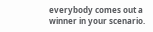everybody comes out a winner in your scenario.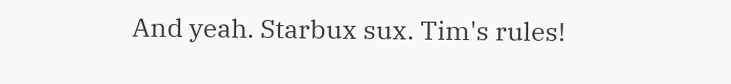And yeah. Starbux sux. Tim's rules!